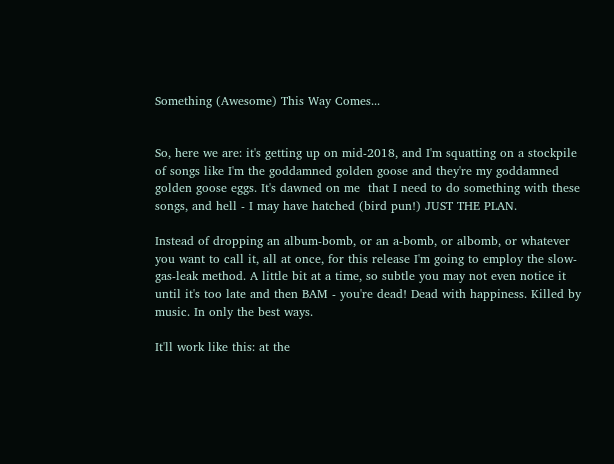Something (Awesome) This Way Comes...


So, here we are: it's getting up on mid-2018, and I'm squatting on a stockpile of songs like I'm the goddamned golden goose and they're my goddamned golden goose eggs. It's dawned on me  that I need to do something with these songs, and hell - I may have hatched (bird pun!) JUST THE PLAN.

Instead of dropping an album-bomb, or an a-bomb, or albomb, or whatever you want to call it, all at once, for this release I'm going to employ the slow-gas-leak method. A little bit at a time, so subtle you may not even notice it until it's too late and then BAM - you're dead! Dead with happiness. Killed by music. In only the best ways.

It'll work like this: at the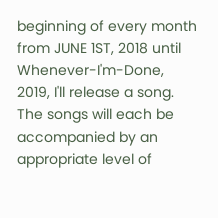beginning of every month from JUNE 1ST, 2018 until Whenever-I'm-Done, 2019, I'll release a song. The songs will each be accompanied by an appropriate level of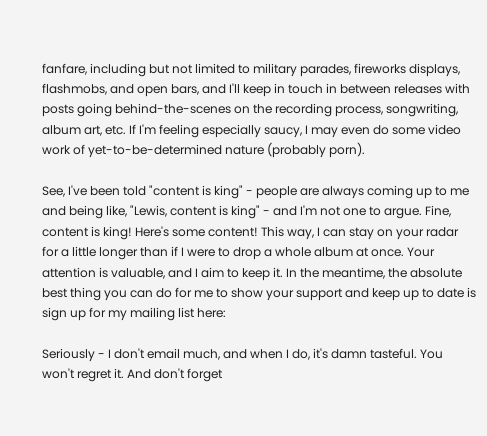fanfare, including but not limited to military parades, fireworks displays, flashmobs, and open bars, and I'll keep in touch in between releases with posts going behind-the-scenes on the recording process, songwriting, album art, etc. If I'm feeling especially saucy, I may even do some video work of yet-to-be-determined nature (probably porn).

See, I've been told "content is king" - people are always coming up to me and being like, "Lewis, content is king" - and I'm not one to argue. Fine, content is king! Here's some content! This way, I can stay on your radar for a little longer than if I were to drop a whole album at once. Your attention is valuable, and I aim to keep it. In the meantime, the absolute best thing you can do for me to show your support and keep up to date is sign up for my mailing list here:

Seriously - I don't email much, and when I do, it's damn tasteful. You won't regret it. And don't forget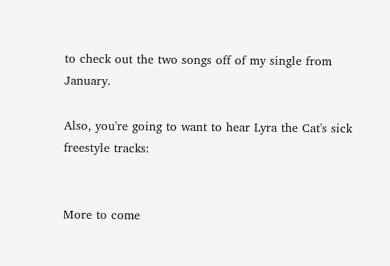to check out the two songs off of my single from January.

Also, you're going to want to hear Lyra the Cat's sick freestyle tracks:


More to come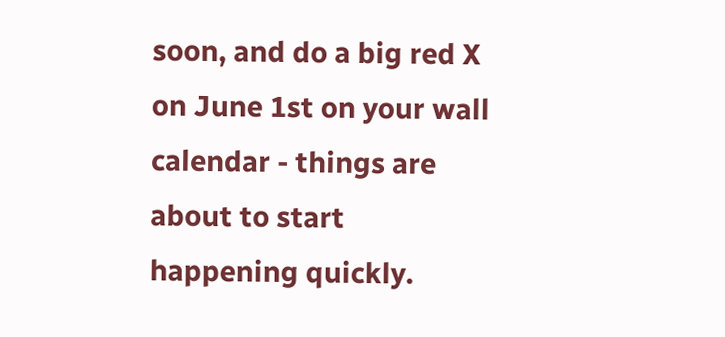soon, and do a big red X on June 1st on your wall calendar - things are about to start happening quickly.